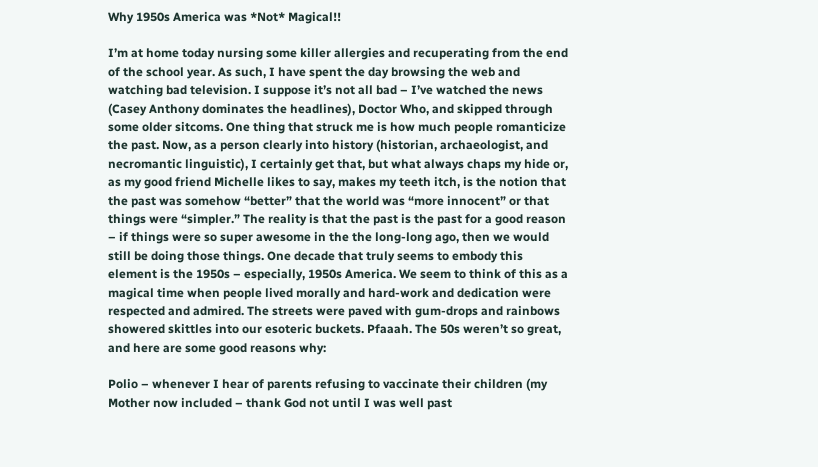Why 1950s America was *Not* Magical!!

I’m at home today nursing some killer allergies and recuperating from the end of the school year. As such, I have spent the day browsing the web and watching bad television. I suppose it’s not all bad – I’ve watched the news (Casey Anthony dominates the headlines), Doctor Who, and skipped through some older sitcoms. One thing that struck me is how much people romanticize the past. Now, as a person clearly into history (historian, archaeologist, and necromantic linguistic), I certainly get that, but what always chaps my hide or, as my good friend Michelle likes to say, makes my teeth itch, is the notion that the past was somehow “better” that the world was “more innocent” or that things were “simpler.” The reality is that the past is the past for a good reason – if things were so super awesome in the the long-long ago, then we would still be doing those things. One decade that truly seems to embody this element is the 1950s – especially, 1950s America. We seem to think of this as a magical time when people lived morally and hard-work and dedication were respected and admired. The streets were paved with gum-drops and rainbows showered skittles into our esoteric buckets. Pfaaah. The 50s weren’t so great, and here are some good reasons why:

Polio – whenever I hear of parents refusing to vaccinate their children (my Mother now included – thank God not until I was well past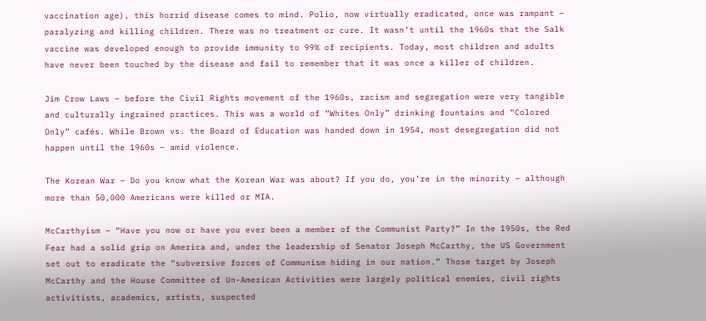vaccination age), this horrid disease comes to mind. Polio, now virtually eradicated, once was rampant – paralyzing and killing children. There was no treatment or cure. It wasn’t until the 1960s that the Salk vaccine was developed enough to provide immunity to 99% of recipients. Today, most children and adults have never been touched by the disease and fail to remember that it was once a killer of children.

Jim Crow Laws – before the Civil Rights movement of the 1960s, racism and segregation were very tangible and culturally ingrained practices. This was a world of “Whites Only” drinking fountains and “Colored Only” cafés. While Brown vs. the Board of Education was handed down in 1954, most desegregation did not happen until the 1960s – amid violence.

The Korean War – Do you know what the Korean War was about? If you do, you’re in the minority – although more than 50,000 Americans were killed or MIA.

McCarthyism – “Have you now or have you ever been a member of the Communist Party?” In the 1950s, the Red Fear had a solid grip on America and, under the leadership of Senator Joseph McCarthy, the US Government set out to eradicate the “subversive forces of Communism hiding in our nation.” Those target by Joseph McCarthy and the House Committee of Un-American Activities were largely political enemies, civil rights activitists, academics, artists, suspected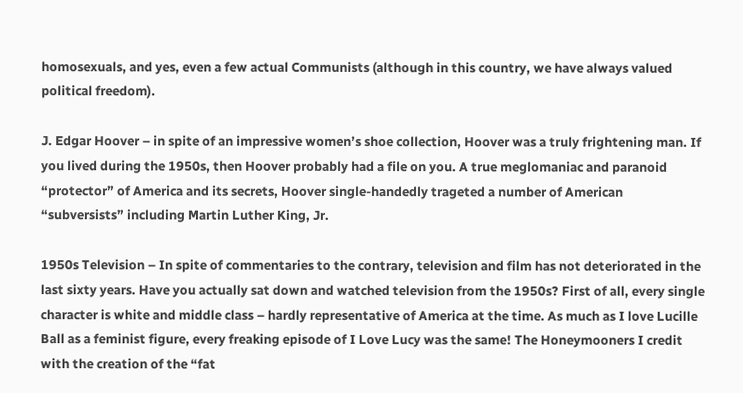homosexuals, and yes, even a few actual Communists (although in this country, we have always valued political freedom).

J. Edgar Hoover – in spite of an impressive women’s shoe collection, Hoover was a truly frightening man. If you lived during the 1950s, then Hoover probably had a file on you. A true meglomaniac and paranoid “protector” of America and its secrets, Hoover single-handedly trageted a number of American “subversists” including Martin Luther King, Jr.

1950s Television – In spite of commentaries to the contrary, television and film has not deteriorated in the last sixty years. Have you actually sat down and watched television from the 1950s? First of all, every single character is white and middle class – hardly representative of America at the time. As much as I love Lucille Ball as a feminist figure, every freaking episode of I Love Lucy was the same! The Honeymooners I credit with the creation of the “fat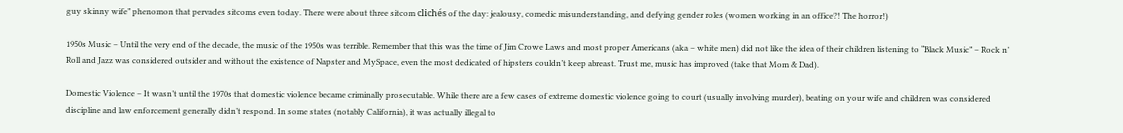guy skinny wife” phenomon that pervades sitcoms even today. There were about three sitcom clichés of the day: jealousy, comedic misunderstanding, and defying gender roles (women working in an office?! The horror!)

1950s Music – Until the very end of the decade, the music of the 1950s was terrible. Remember that this was the time of Jim Crowe Laws and most proper Americans (aka – white men) did not like the idea of their children listening to “Black Music” – Rock n’ Roll and Jazz was considered outsider and without the existence of Napster and MySpace, even the most dedicated of hipsters couldn’t keep abreast. Trust me, music has improved (take that Mom & Dad).

Domestic Violence – It wasn’t until the 1970s that domestic violence became criminally prosecutable. While there are a few cases of extreme domestic violence going to court (usually involving murder), beating on your wife and children was considered discipline and law enforcement generally didn’t respond. In some states (notably California), it was actually illegal to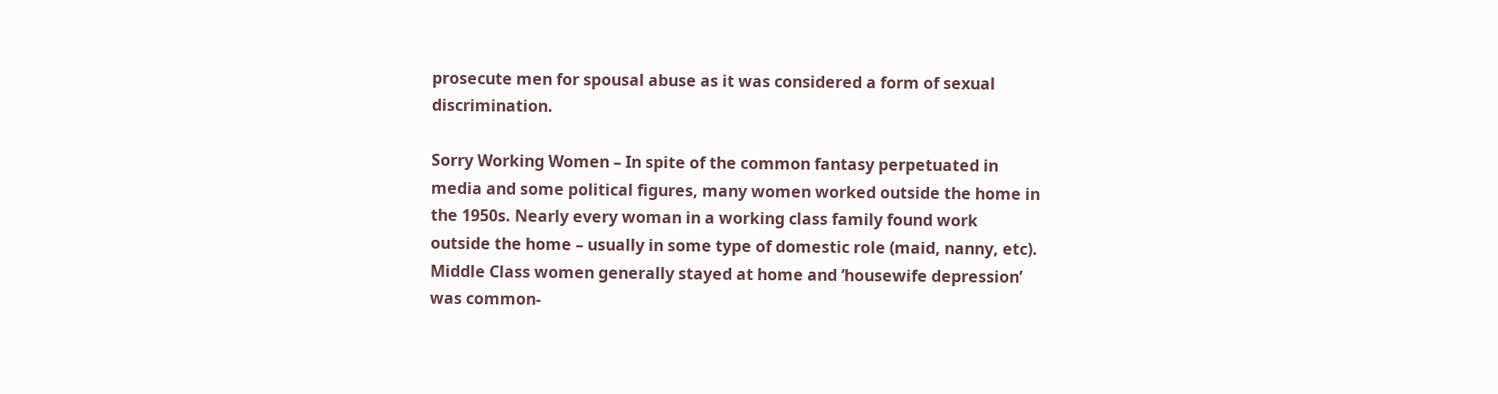prosecute men for spousal abuse as it was considered a form of sexual discrimination.

Sorry Working Women – In spite of the common fantasy perpetuated in media and some political figures, many women worked outside the home in the 1950s. Nearly every woman in a working class family found work outside the home – usually in some type of domestic role (maid, nanny, etc). Middle Class women generally stayed at home and ‘housewife depression’ was common-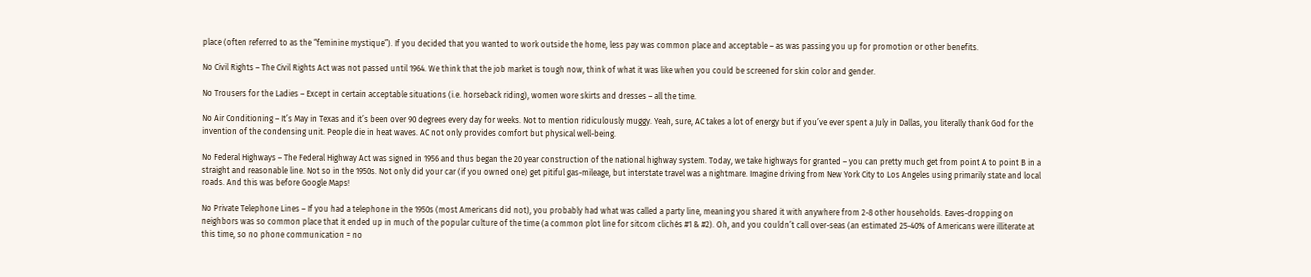place (often referred to as the “feminine mystique”). If you decided that you wanted to work outside the home, less pay was common place and acceptable – as was passing you up for promotion or other benefits.

No Civil Rights – The Civil Rights Act was not passed until 1964. We think that the job market is tough now, think of what it was like when you could be screened for skin color and gender.

No Trousers for the Ladies – Except in certain acceptable situations (i.e. horseback riding), women wore skirts and dresses – all the time.

No Air Conditioning – It’s May in Texas and it’s been over 90 degrees every day for weeks. Not to mention ridiculously muggy. Yeah, sure, AC takes a lot of energy but if you’ve ever spent a July in Dallas, you literally thank God for the invention of the condensing unit. People die in heat waves. AC not only provides comfort but physical well-being.

No Federal Highways – The Federal Highway Act was signed in 1956 and thus began the 20 year construction of the national highway system. Today, we take highways for granted – you can pretty much get from point A to point B in a straight and reasonable line. Not so in the 1950s. Not only did your car (if you owned one) get pitiful gas-mileage, but interstate travel was a nightmare. Imagine driving from New York City to Los Angeles using primarily state and local roads. And this was before Google Maps!

No Private Telephone Lines – If you had a telephone in the 1950s (most Americans did not), you probably had what was called a party line, meaning you shared it with anywhere from 2-8 other households. Eaves-dropping on neighbors was so common place that it ended up in much of the popular culture of the time (a common plot line for sitcom clichés #1 & #2). Oh, and you couldn’t call over-seas (an estimated 25-40% of Americans were illiterate at this time, so no phone communication = no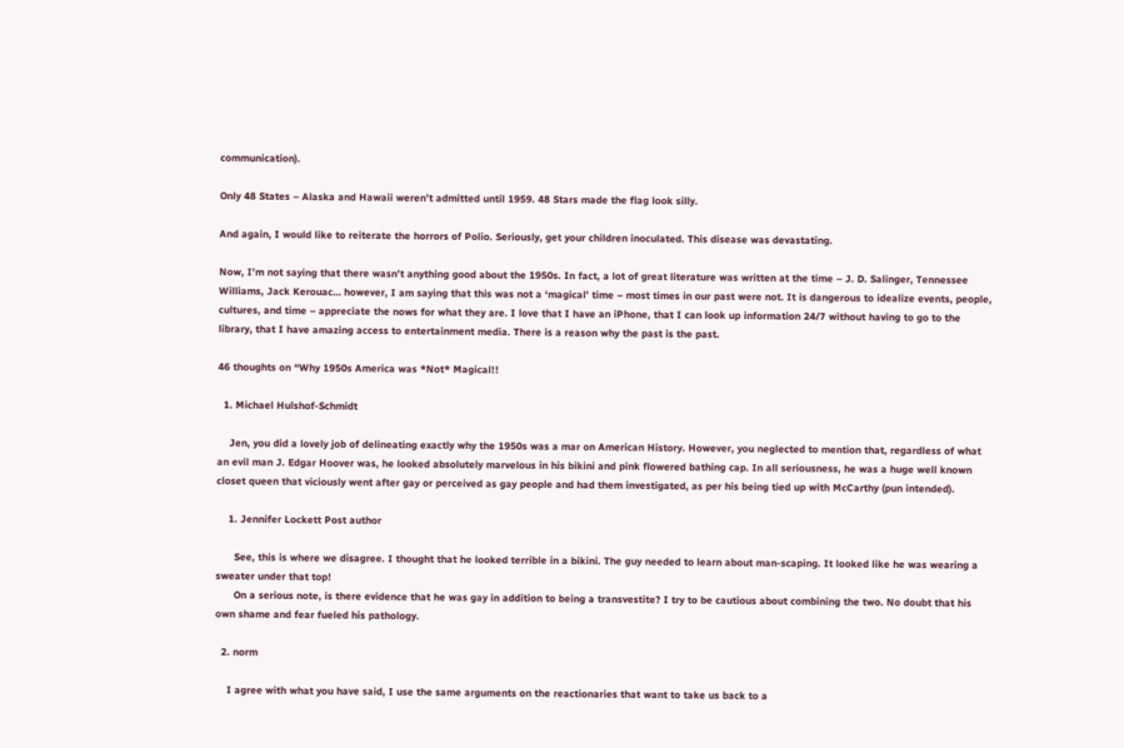communication).

Only 48 States – Alaska and Hawaii weren’t admitted until 1959. 48 Stars made the flag look silly.

And again, I would like to reiterate the horrors of Polio. Seriously, get your children inoculated. This disease was devastating.

Now, I’m not saying that there wasn’t anything good about the 1950s. In fact, a lot of great literature was written at the time – J. D. Salinger, Tennessee Williams, Jack Kerouac… however, I am saying that this was not a ‘magical’ time – most times in our past were not. It is dangerous to idealize events, people, cultures, and time – appreciate the nows for what they are. I love that I have an iPhone, that I can look up information 24/7 without having to go to the library, that I have amazing access to entertainment media. There is a reason why the past is the past.

46 thoughts on “Why 1950s America was *Not* Magical!!

  1. Michael Hulshof-Schmidt

    Jen, you did a lovely job of delineating exactly why the 1950s was a mar on American History. However, you neglected to mention that, regardless of what an evil man J. Edgar Hoover was, he looked absolutely marvelous in his bikini and pink flowered bathing cap. In all seriousness, he was a huge well known closet queen that viciously went after gay or perceived as gay people and had them investigated, as per his being tied up with McCarthy (pun intended).

    1. Jennifer Lockett Post author

      See, this is where we disagree. I thought that he looked terrible in a bikini. The guy needed to learn about man-scaping. It looked like he was wearing a sweater under that top!
      On a serious note, is there evidence that he was gay in addition to being a transvestite? I try to be cautious about combining the two. No doubt that his own shame and fear fueled his pathology.

  2. norm

    I agree with what you have said, I use the same arguments on the reactionaries that want to take us back to a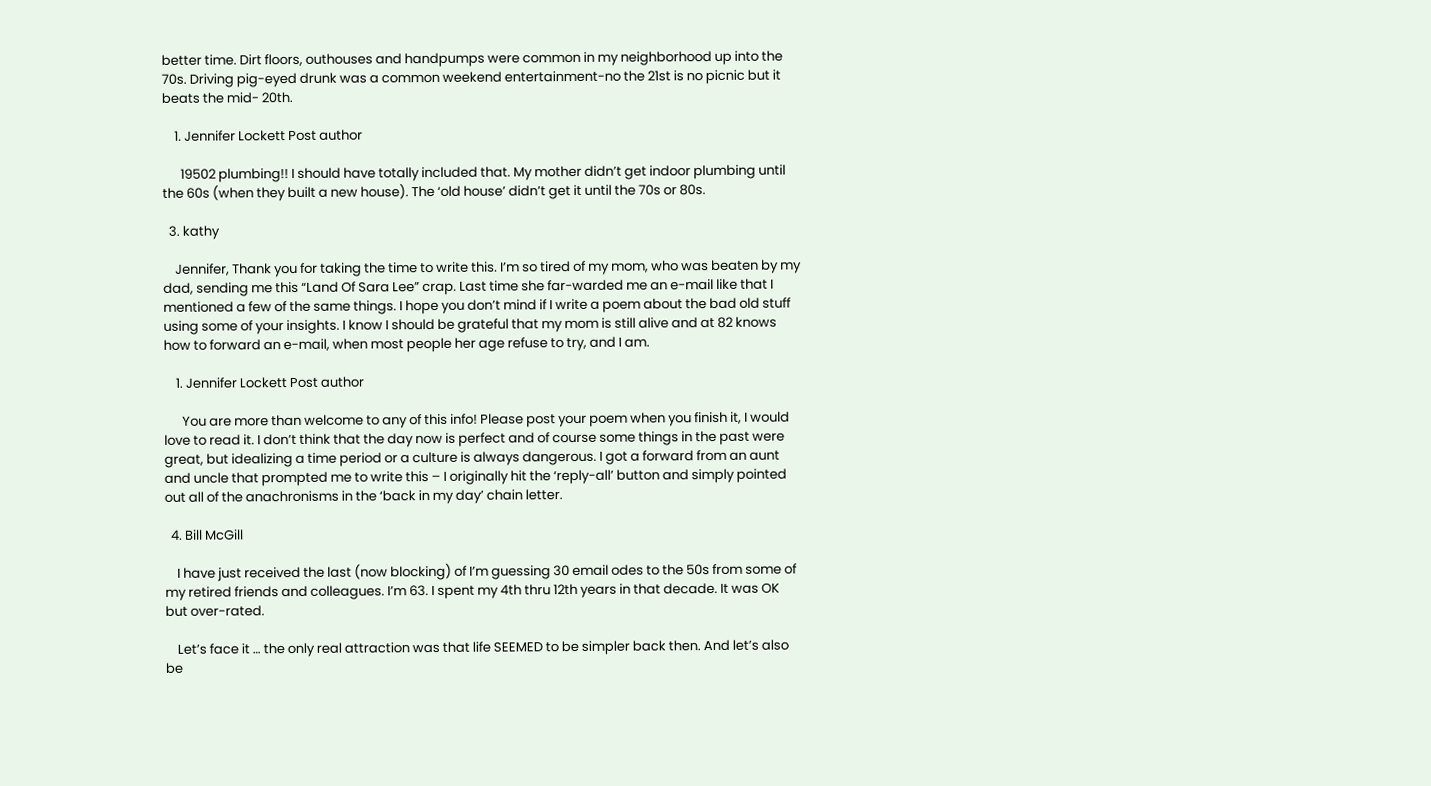better time. Dirt floors, outhouses and handpumps were common in my neighborhood up into the 70s. Driving pig-eyed drunk was a common weekend entertainment-no the 21st is no picnic but it beats the mid- 20th.

    1. Jennifer Lockett Post author

      19502 plumbing!! I should have totally included that. My mother didn’t get indoor plumbing until the 60s (when they built a new house). The ‘old house’ didn’t get it until the 70s or 80s.

  3. kathy

    Jennifer, Thank you for taking the time to write this. I’m so tired of my mom, who was beaten by my dad, sending me this “Land Of Sara Lee” crap. Last time she far-warded me an e-mail like that I mentioned a few of the same things. I hope you don’t mind if I write a poem about the bad old stuff using some of your insights. I know I should be grateful that my mom is still alive and at 82 knows how to forward an e-mail, when most people her age refuse to try, and I am.

    1. Jennifer Lockett Post author

      You are more than welcome to any of this info! Please post your poem when you finish it, I would love to read it. I don’t think that the day now is perfect and of course some things in the past were great, but idealizing a time period or a culture is always dangerous. I got a forward from an aunt and uncle that prompted me to write this – I originally hit the ‘reply-all’ button and simply pointed out all of the anachronisms in the ‘back in my day’ chain letter.

  4. Bill McGill

    I have just received the last (now blocking) of I’m guessing 30 email odes to the 50s from some of my retired friends and colleagues. I’m 63. I spent my 4th thru 12th years in that decade. It was OK but over-rated.

    Let’s face it … the only real attraction was that life SEEMED to be simpler back then. And let’s also be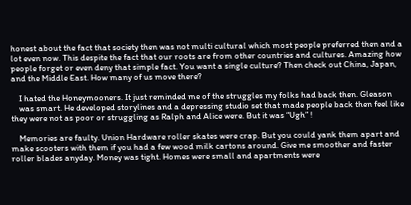honest about the fact that society then was not multi cultural which most people preferred then and a lot even now. This despite the fact that our roots are from other countries and cultures. Amazing how people forget or even deny that simple fact. You want a single culture? Then check out China, Japan, and the Middle East. How many of us move there?

    I hated the Honeymooners. It just reminded me of the struggles my folks had back then. Gleason
    was smart. He developed storylines and a depressing studio set that made people back then feel like they were not as poor or struggling as Ralph and Alice were. But it was “Ugh” !

    Memories are faulty. Union Hardware roller skates were crap. But you could yank them apart and make scooters with them if you had a few wood milk cartons around. Give me smoother and faster roller blades anyday. Money was tight. Homes were small and apartments were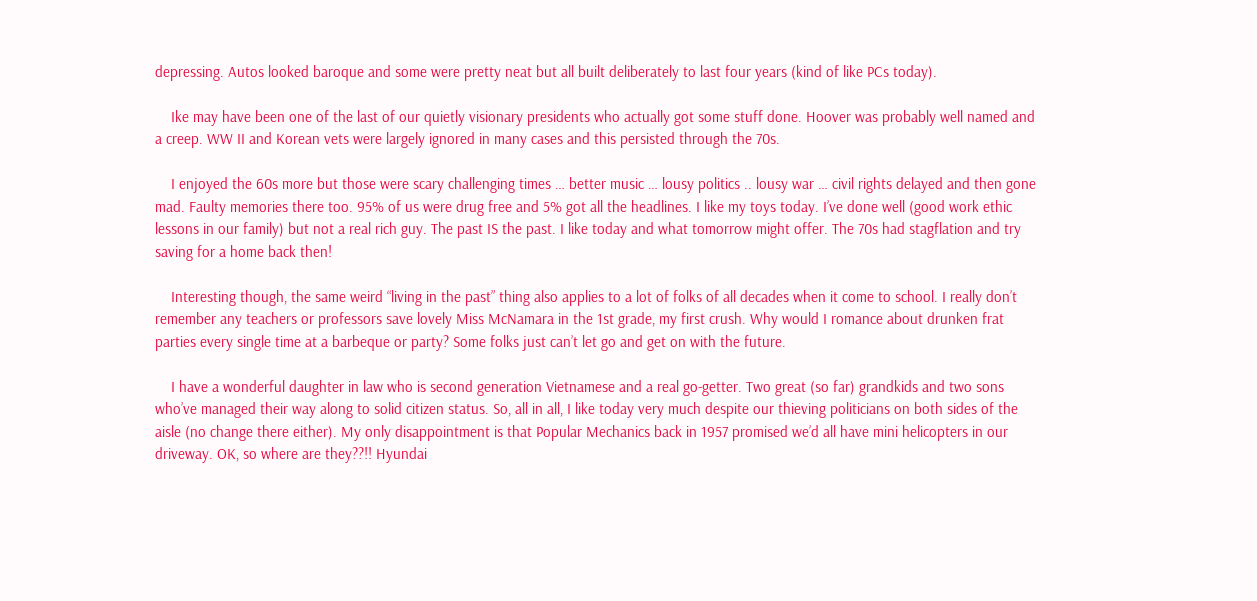depressing. Autos looked baroque and some were pretty neat but all built deliberately to last four years (kind of like PCs today).

    Ike may have been one of the last of our quietly visionary presidents who actually got some stuff done. Hoover was probably well named and a creep. WW II and Korean vets were largely ignored in many cases and this persisted through the 70s.

    I enjoyed the 60s more but those were scary challenging times … better music … lousy politics .. lousy war … civil rights delayed and then gone mad. Faulty memories there too. 95% of us were drug free and 5% got all the headlines. I like my toys today. I’ve done well (good work ethic lessons in our family) but not a real rich guy. The past IS the past. I like today and what tomorrow might offer. The 70s had stagflation and try saving for a home back then!

    Interesting though, the same weird “living in the past” thing also applies to a lot of folks of all decades when it come to school. I really don’t remember any teachers or professors save lovely Miss McNamara in the 1st grade, my first crush. Why would I romance about drunken frat parties every single time at a barbeque or party? Some folks just can’t let go and get on with the future.

    I have a wonderful daughter in law who is second generation Vietnamese and a real go-getter. Two great (so far) grandkids and two sons who’ve managed their way along to solid citizen status. So, all in all, I like today very much despite our thieving politicians on both sides of the aisle (no change there either). My only disappointment is that Popular Mechanics back in 1957 promised we’d all have mini helicopters in our driveway. OK, so where are they??!! Hyundai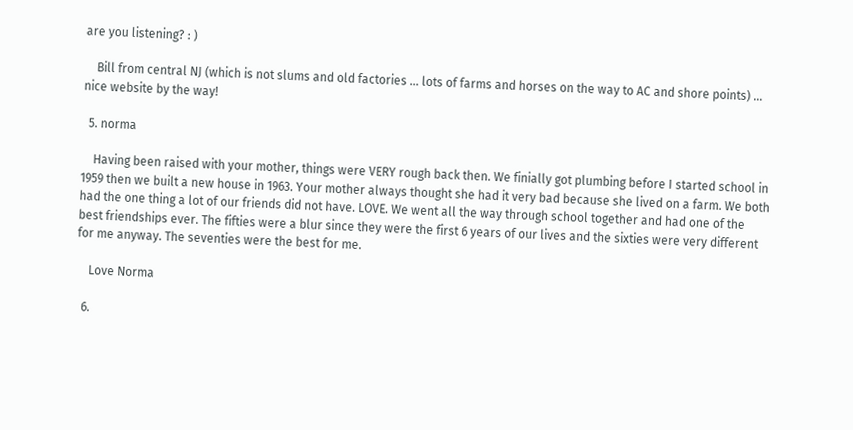are you listening? : )

    Bill from central NJ (which is not slums and old factories … lots of farms and horses on the way to AC and shore points) … nice website by the way!

  5. norma

    Having been raised with your mother, things were VERY rough back then. We finially got plumbing before I started school in 1959 then we built a new house in 1963. Your mother always thought she had it very bad because she lived on a farm. We both had the one thing a lot of our friends did not have. LOVE. We went all the way through school together and had one of the best friendships ever. The fifties were a blur since they were the first 6 years of our lives and the sixties were very different for me anyway. The seventies were the best for me.

    Love Norma

  6.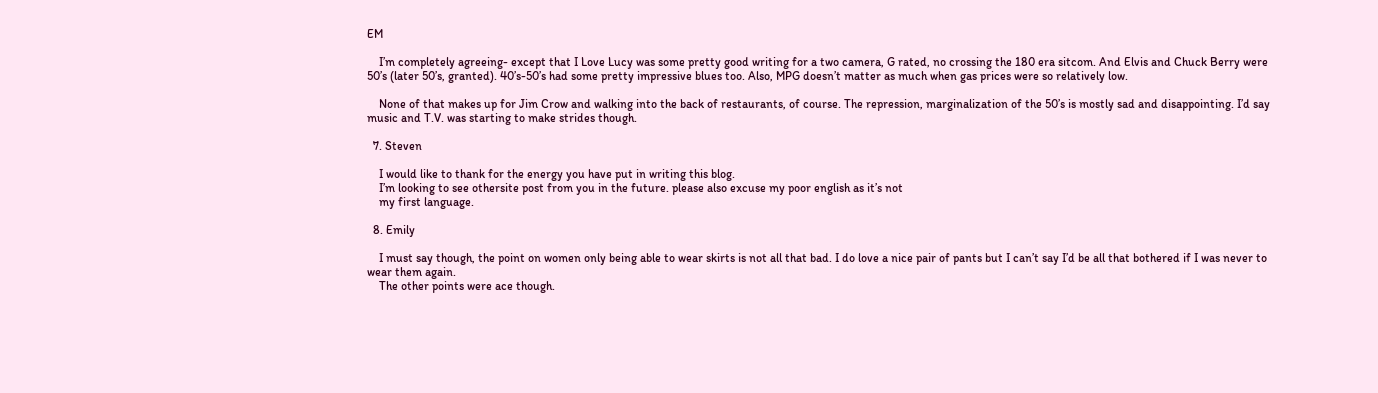EM

    I’m completely agreeing- except that I Love Lucy was some pretty good writing for a two camera, G rated, no crossing the 180 era sitcom. And Elvis and Chuck Berry were 50’s (later 50’s, granted). 40’s-50’s had some pretty impressive blues too. Also, MPG doesn’t matter as much when gas prices were so relatively low.

    None of that makes up for Jim Crow and walking into the back of restaurants, of course. The repression, marginalization of the 50’s is mostly sad and disappointing. I’d say music and T.V. was starting to make strides though.

  7. Steven

    I would like to thank for the energy you have put in writing this blog.
    I’m looking to see othersite post from you in the future. please also excuse my poor english as it’s not
    my first language.

  8. Emily

    I must say though, the point on women only being able to wear skirts is not all that bad. I do love a nice pair of pants but I can’t say I’d be all that bothered if I was never to wear them again.
    The other points were ace though.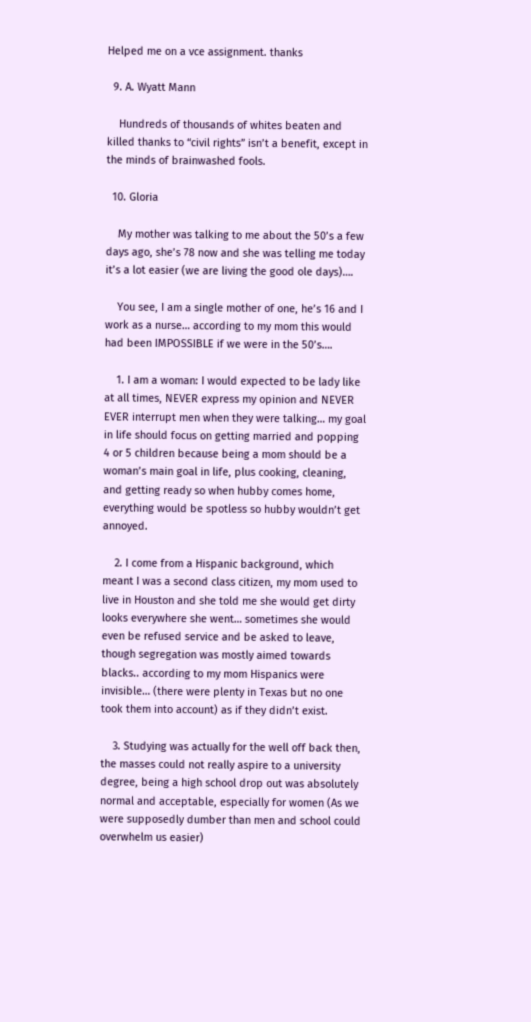Helped me on a vce assignment. thanks

  9. A. Wyatt Mann

    Hundreds of thousands of whites beaten and killed thanks to “civil rights” isn’t a benefit, except in the minds of brainwashed fools.

  10. Gloria

    My mother was talking to me about the 50’s a few days ago, she’s 78 now and she was telling me today it’s a lot easier (we are living the good ole days)….

    You see, I am a single mother of one, he’s 16 and I work as a nurse… according to my mom this would had been IMPOSSIBLE if we were in the 50’s….

    1. I am a woman: I would expected to be lady like at all times, NEVER express my opinion and NEVER EVER interrupt men when they were talking… my goal in life should focus on getting married and popping 4 or 5 children because being a mom should be a woman’s main goal in life, plus cooking, cleaning, and getting ready so when hubby comes home, everything would be spotless so hubby wouldn’t get annoyed.

    2. I come from a Hispanic background, which meant I was a second class citizen, my mom used to live in Houston and she told me she would get dirty looks everywhere she went… sometimes she would even be refused service and be asked to leave, though segregation was mostly aimed towards blacks.. according to my mom Hispanics were invisible… (there were plenty in Texas but no one took them into account) as if they didn’t exist.

    3. Studying was actually for the well off back then, the masses could not really aspire to a university degree, being a high school drop out was absolutely normal and acceptable, especially for women (As we were supposedly dumber than men and school could overwhelm us easier)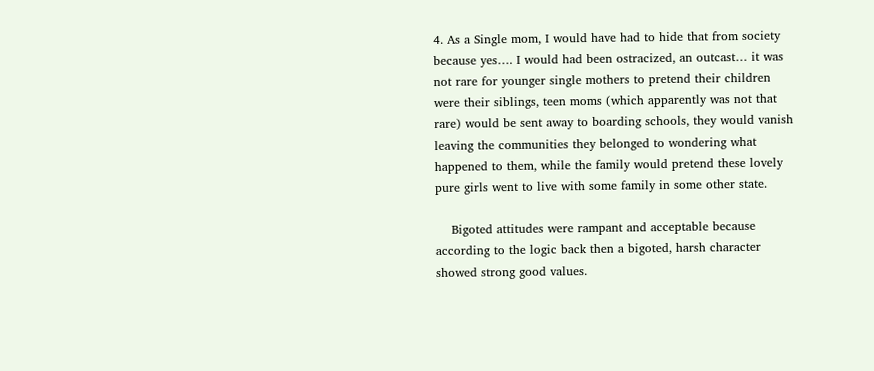4. As a Single mom, I would have had to hide that from society because yes…. I would had been ostracized, an outcast… it was not rare for younger single mothers to pretend their children were their siblings, teen moms (which apparently was not that rare) would be sent away to boarding schools, they would vanish leaving the communities they belonged to wondering what happened to them, while the family would pretend these lovely pure girls went to live with some family in some other state.

    Bigoted attitudes were rampant and acceptable because according to the logic back then a bigoted, harsh character showed strong good values.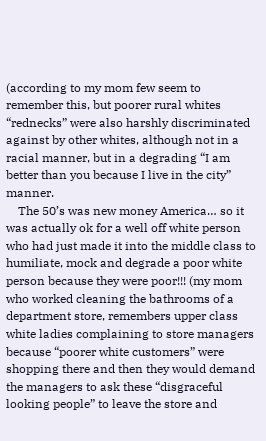(according to my mom few seem to remember this, but poorer rural whites “rednecks” were also harshly discriminated against by other whites, although not in a racial manner, but in a degrading “I am better than you because I live in the city” manner.
    The 50’s was new money America… so it was actually ok for a well off white person who had just made it into the middle class to humiliate, mock and degrade a poor white person because they were poor!!! (my mom who worked cleaning the bathrooms of a department store, remembers upper class white ladies complaining to store managers because “poorer white customers” were shopping there and then they would demand the managers to ask these “disgraceful looking people” to leave the store and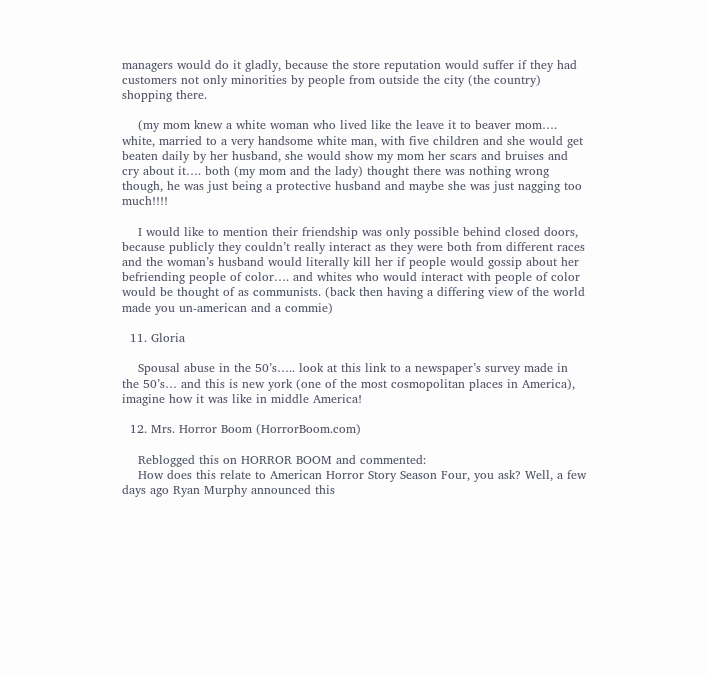managers would do it gladly, because the store reputation would suffer if they had customers not only minorities by people from outside the city (the country) shopping there.

    (my mom knew a white woman who lived like the leave it to beaver mom…. white, married to a very handsome white man, with five children and she would get beaten daily by her husband, she would show my mom her scars and bruises and cry about it…. both (my mom and the lady) thought there was nothing wrong though, he was just being a protective husband and maybe she was just nagging too much!!!!

    I would like to mention their friendship was only possible behind closed doors, because publicly they couldn’t really interact as they were both from different races and the woman’s husband would literally kill her if people would gossip about her befriending people of color…. and whites who would interact with people of color would be thought of as communists. (back then having a differing view of the world made you un-american and a commie)

  11. Gloria

    Spousal abuse in the 50’s….. look at this link to a newspaper’s survey made in the 50’s… and this is new york (one of the most cosmopolitan places in America), imagine how it was like in middle America!

  12. Mrs. Horror Boom (HorrorBoom.com)

    Reblogged this on HORROR BOOM and commented:
    How does this relate to American Horror Story Season Four, you ask? Well, a few days ago Ryan Murphy announced this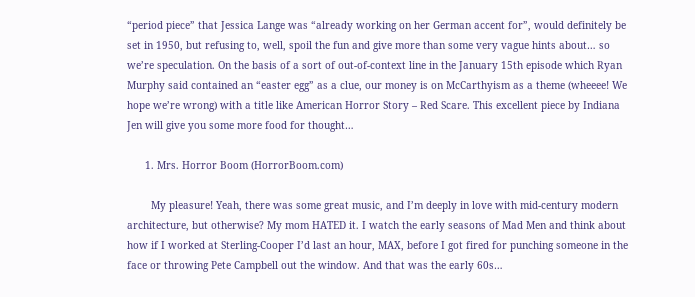“period piece” that Jessica Lange was “already working on her German accent for”, would definitely be set in 1950, but refusing to, well, spoil the fun and give more than some very vague hints about… so we’re speculation. On the basis of a sort of out-of-context line in the January 15th episode which Ryan Murphy said contained an “easter egg” as a clue, our money is on McCarthyism as a theme (wheeee! We hope we’re wrong) with a title like American Horror Story – Red Scare. This excellent piece by Indiana Jen will give you some more food for thought…

      1. Mrs. Horror Boom (HorrorBoom.com)

        My pleasure! Yeah, there was some great music, and I’m deeply in love with mid-century modern architecture, but otherwise? My mom HATED it. I watch the early seasons of Mad Men and think about how if I worked at Sterling-Cooper I’d last an hour, MAX, before I got fired for punching someone in the face or throwing Pete Campbell out the window. And that was the early 60s…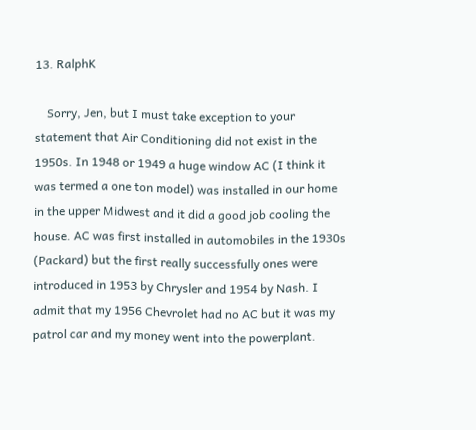13. RalphK

    Sorry, Jen, but I must take exception to your statement that Air Conditioning did not exist in the 1950s. In 1948 or 1949 a huge window AC (I think it was termed a one ton model) was installed in our home in the upper Midwest and it did a good job cooling the house. AC was first installed in automobiles in the 1930s (Packard) but the first really successfully ones were introduced in 1953 by Chrysler and 1954 by Nash. I admit that my 1956 Chevrolet had no AC but it was my patrol car and my money went into the powerplant.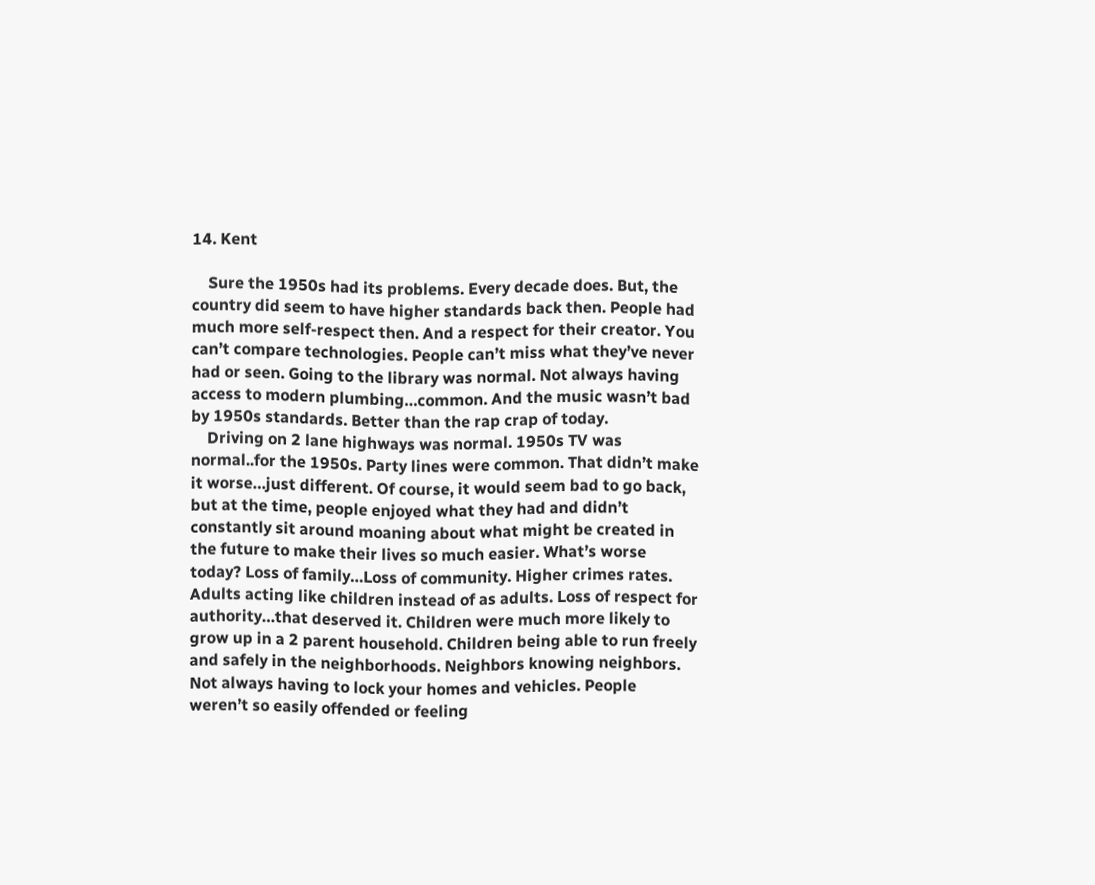14. Kent

    Sure the 1950s had its problems. Every decade does. But, the country did seem to have higher standards back then. People had much more self-respect then. And a respect for their creator. You can’t compare technologies. People can’t miss what they’ve never had or seen. Going to the library was normal. Not always having access to modern plumbing…common. And the music wasn’t bad by 1950s standards. Better than the rap crap of today.
    Driving on 2 lane highways was normal. 1950s TV was normal..for the 1950s. Party lines were common. That didn’t make it worse…just different. Of course, it would seem bad to go back, but at the time, people enjoyed what they had and didn’t constantly sit around moaning about what might be created in the future to make their lives so much easier. What’s worse today? Loss of family…Loss of community. Higher crimes rates. Adults acting like children instead of as adults. Loss of respect for authority…that deserved it. Children were much more likely to grow up in a 2 parent household. Children being able to run freely and safely in the neighborhoods. Neighbors knowing neighbors. Not always having to lock your homes and vehicles. People weren’t so easily offended or feeling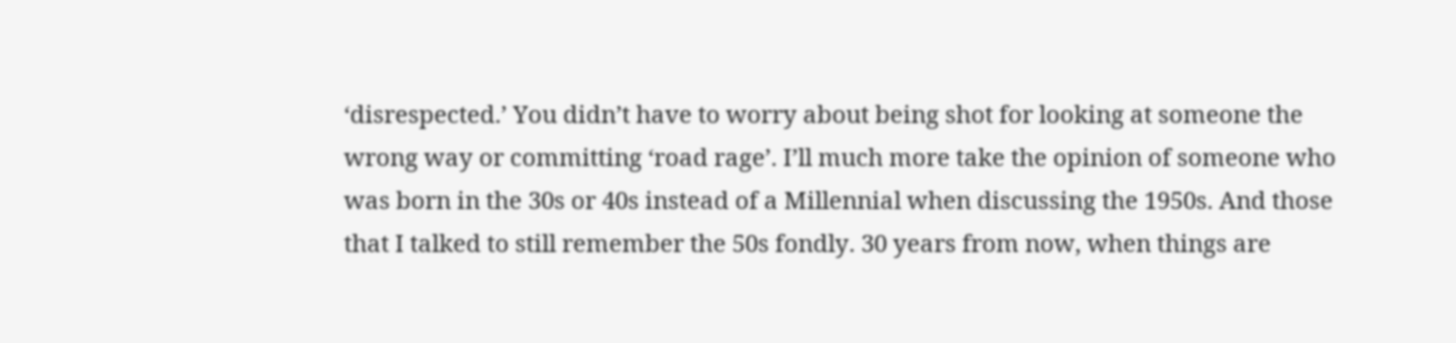‘disrespected.’ You didn’t have to worry about being shot for looking at someone the wrong way or committing ‘road rage’. I’ll much more take the opinion of someone who was born in the 30s or 40s instead of a Millennial when discussing the 1950s. And those that I talked to still remember the 50s fondly. 30 years from now, when things are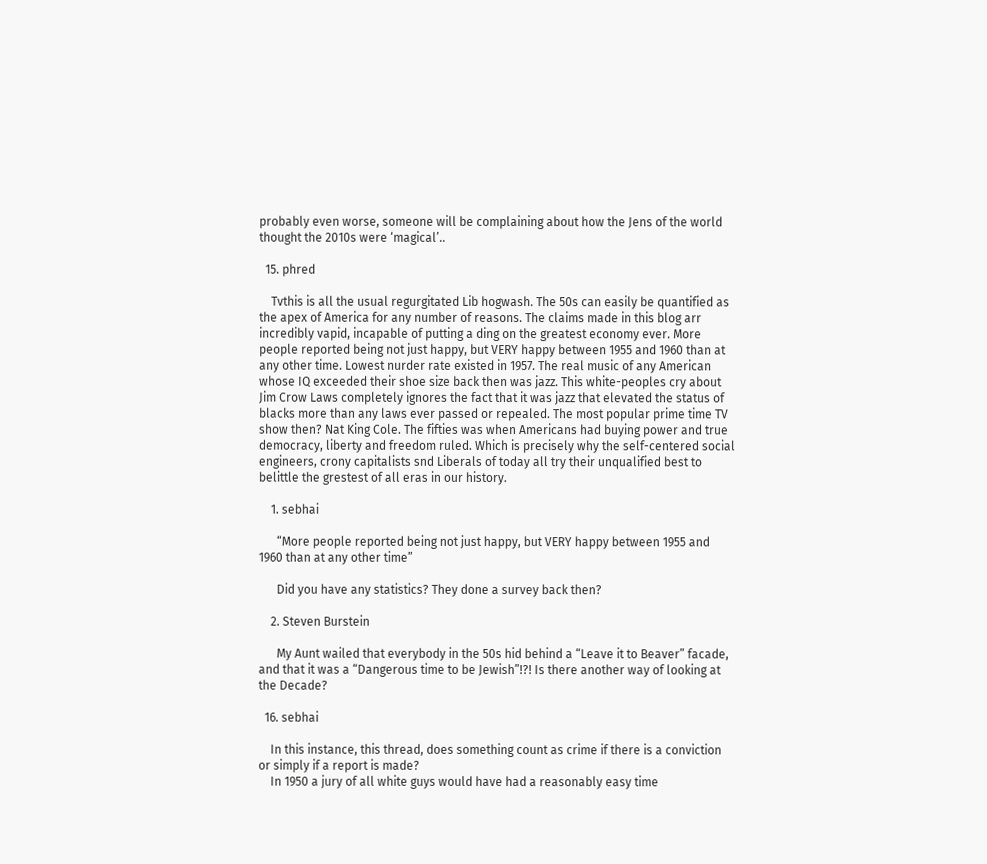probably even worse, someone will be complaining about how the Jens of the world thought the 2010s were ‘magical’..

  15. phred

    Tvthis is all the usual regurgitated Lib hogwash. The 50s can easily be quantified as the apex of America for any number of reasons. The claims made in this blog arr incredibly vapid, incapable of putting a ding on the greatest economy ever. More people reported being not just happy, but VERY happy between 1955 and 1960 than at any other time. Lowest nurder rate existed in 1957. The real music of any American whose IQ exceeded their shoe size back then was jazz. This white-peoples cry about Jim Crow Laws completely ignores the fact that it was jazz that elevated the status of blacks more than any laws ever passed or repealed. The most popular prime time TV show then? Nat King Cole. The fifties was when Americans had buying power and true democracy, liberty and freedom ruled. Which is precisely why the self-centered social engineers, crony capitalists snd Liberals of today all try their unqualified best to belittle the grestest of all eras in our history.

    1. sebhai

      “More people reported being not just happy, but VERY happy between 1955 and 1960 than at any other time”

      Did you have any statistics? They done a survey back then?

    2. Steven Burstein

      My Aunt wailed that everybody in the 50s hid behind a “Leave it to Beaver” facade, and that it was a “Dangerous time to be Jewish”!?! Is there another way of looking at the Decade?

  16. sebhai

    In this instance, this thread, does something count as crime if there is a conviction or simply if a report is made?
    In 1950 a jury of all white guys would have had a reasonably easy time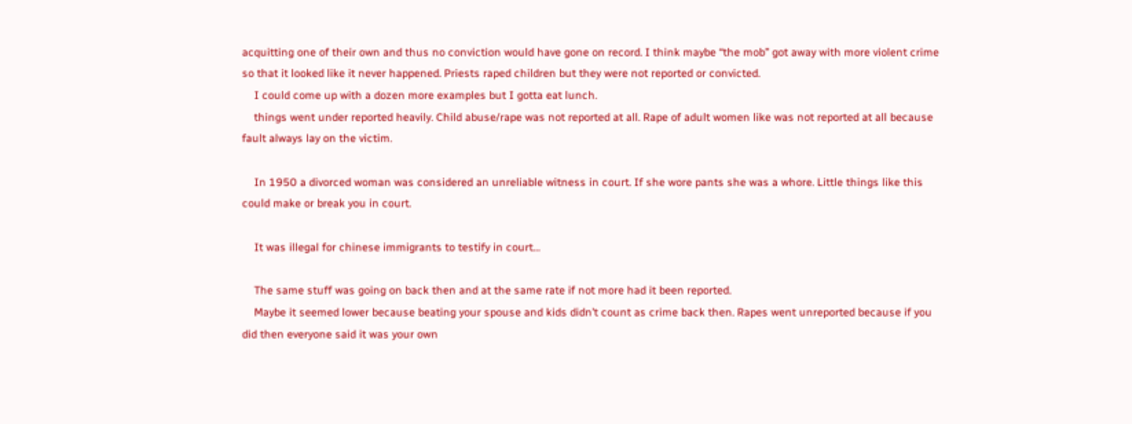acquitting one of their own and thus no conviction would have gone on record. I think maybe “the mob” got away with more violent crime so that it looked like it never happened. Priests raped children but they were not reported or convicted.
    I could come up with a dozen more examples but I gotta eat lunch.
    things went under reported heavily. Child abuse/rape was not reported at all. Rape of adult women like was not reported at all because fault always lay on the victim.

    In 1950 a divorced woman was considered an unreliable witness in court. If she wore pants she was a whore. Little things like this could make or break you in court.

    It was illegal for chinese immigrants to testify in court…

    The same stuff was going on back then and at the same rate if not more had it been reported.
    Maybe it seemed lower because beating your spouse and kids didn’t count as crime back then. Rapes went unreported because if you did then everyone said it was your own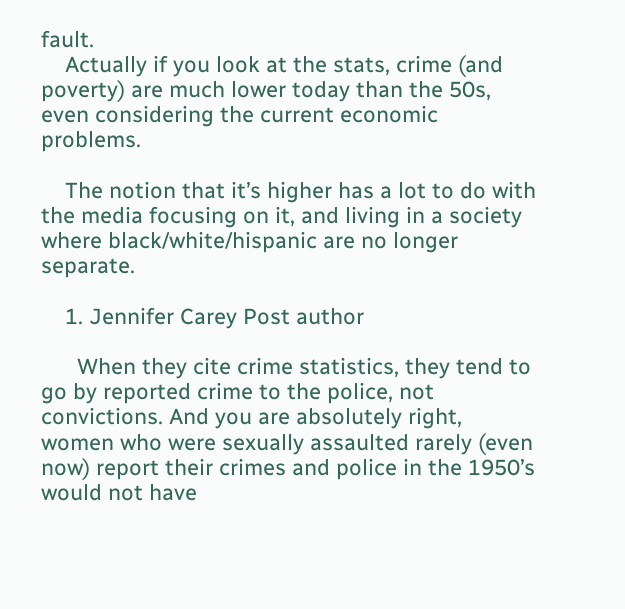fault.
    Actually if you look at the stats, crime (and poverty) are much lower today than the 50s, even considering the current economic problems.

    The notion that it’s higher has a lot to do with the media focusing on it, and living in a society where black/white/hispanic are no longer separate.

    1. Jennifer Carey Post author

      When they cite crime statistics, they tend to go by reported crime to the police, not convictions. And you are absolutely right, women who were sexually assaulted rarely (even now) report their crimes and police in the 1950’s would not have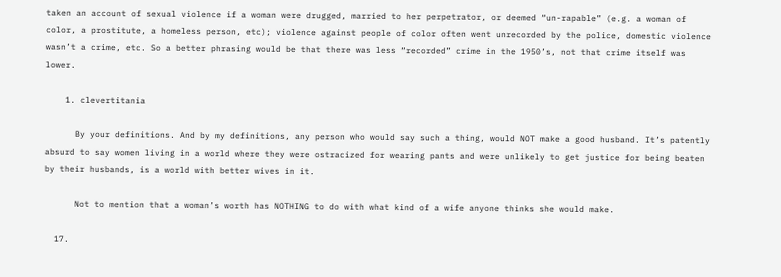taken an account of sexual violence if a woman were drugged, married to her perpetrator, or deemed “un-rapable” (e.g. a woman of color, a prostitute, a homeless person, etc); violence against people of color often went unrecorded by the police, domestic violence wasn’t a crime, etc. So a better phrasing would be that there was less “recorded” crime in the 1950’s, not that crime itself was lower.

    1. clevertitania

      By your definitions. And by my definitions, any person who would say such a thing, would NOT make a good husband. It’s patently absurd to say women living in a world where they were ostracized for wearing pants and were unlikely to get justice for being beaten by their husbands, is a world with better wives in it.

      Not to mention that a woman’s worth has NOTHING to do with what kind of a wife anyone thinks she would make.

  17.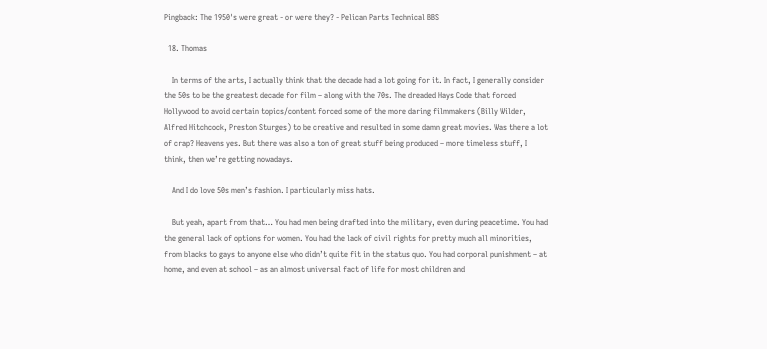Pingback: The 1950's were great - or were they? - Pelican Parts Technical BBS

  18. Thomas

    In terms of the arts, I actually think that the decade had a lot going for it. In fact, I generally consider the 50s to be the greatest decade for film – along with the 70s. The dreaded Hays Code that forced Hollywood to avoid certain topics/content forced some of the more daring filmmakers (Billy Wilder, Alfred Hitchcock, Preston Sturges) to be creative and resulted in some damn great movies. Was there a lot of crap? Heavens yes. But there was also a ton of great stuff being produced – more timeless stuff, I think, then we’re getting nowadays.

    And I do love 50s men’s fashion. I particularly miss hats.

    But yeah, apart from that… You had men being drafted into the military, even during peacetime. You had the general lack of options for women. You had the lack of civil rights for pretty much all minorities, from blacks to gays to anyone else who didn’t quite fit in the status quo. You had corporal punishment – at home, and even at school – as an almost universal fact of life for most children and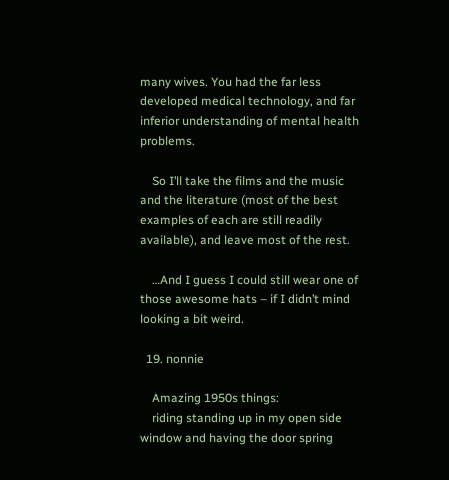many wives. You had the far less developed medical technology, and far inferior understanding of mental health problems.

    So I’ll take the films and the music and the literature (most of the best examples of each are still readily available), and leave most of the rest.

    …And I guess I could still wear one of those awesome hats – if I didn’t mind looking a bit weird.

  19. nonnie

    Amazing 1950s things:
    riding standing up in my open side window and having the door spring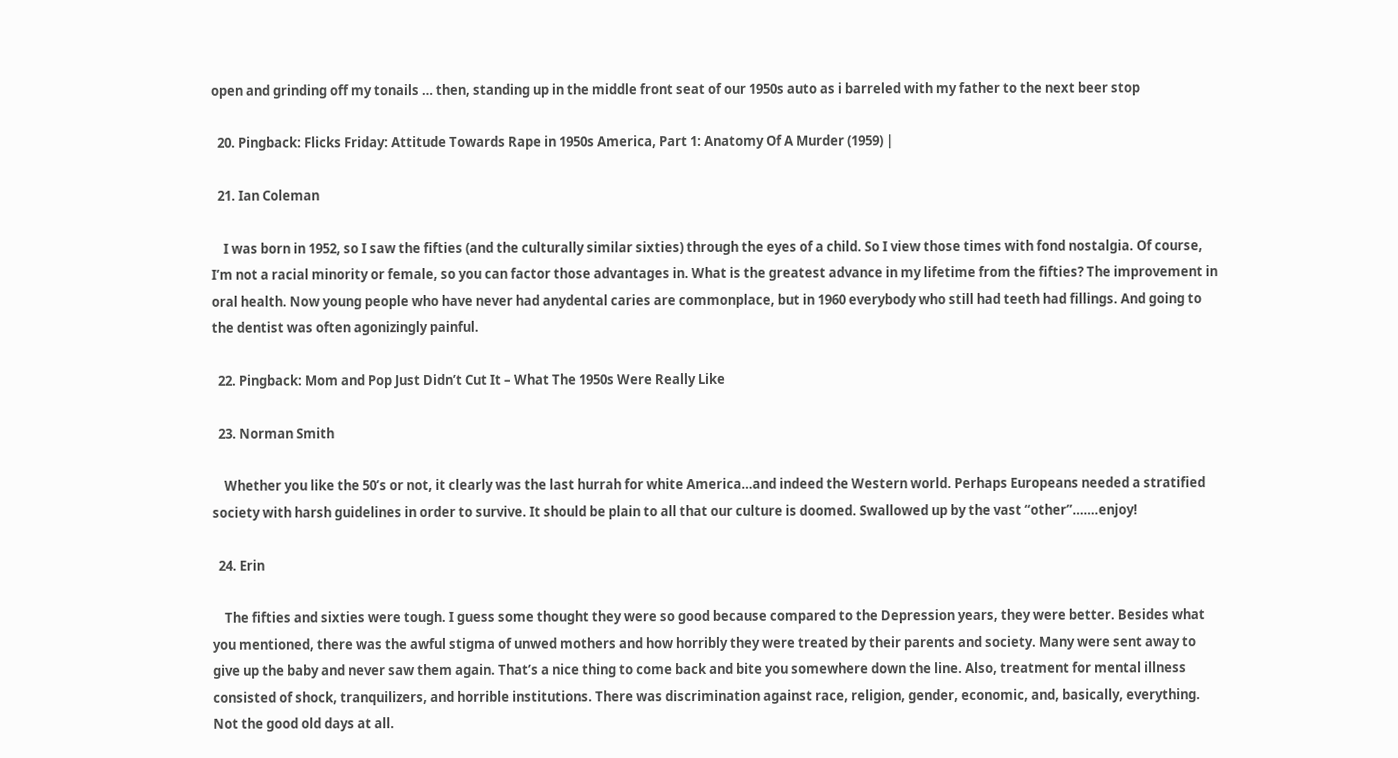open and grinding off my tonails … then, standing up in the middle front seat of our 1950s auto as i barreled with my father to the next beer stop

  20. Pingback: Flicks Friday: Attitude Towards Rape in 1950s America, Part 1: Anatomy Of A Murder (1959) |

  21. Ian Coleman

    I was born in 1952, so I saw the fifties (and the culturally similar sixties) through the eyes of a child. So I view those times with fond nostalgia. Of course, I’m not a racial minority or female, so you can factor those advantages in. What is the greatest advance in my lifetime from the fifties? The improvement in oral health. Now young people who have never had anydental caries are commonplace, but in 1960 everybody who still had teeth had fillings. And going to the dentist was often agonizingly painful.

  22. Pingback: Mom and Pop Just Didn’t Cut It – What The 1950s Were Really Like

  23. Norman Smith

    Whether you like the 50’s or not, it clearly was the last hurrah for white America…and indeed the Western world. Perhaps Europeans needed a stratified society with harsh guidelines in order to survive. It should be plain to all that our culture is doomed. Swallowed up by the vast “other”…….enjoy!

  24. Erin

    The fifties and sixties were tough. I guess some thought they were so good because compared to the Depression years, they were better. Besides what you mentioned, there was the awful stigma of unwed mothers and how horribly they were treated by their parents and society. Many were sent away to give up the baby and never saw them again. That’s a nice thing to come back and bite you somewhere down the line. Also, treatment for mental illness consisted of shock, tranquilizers, and horrible institutions. There was discrimination against race, religion, gender, economic, and, basically, everything. Not the good old days at all.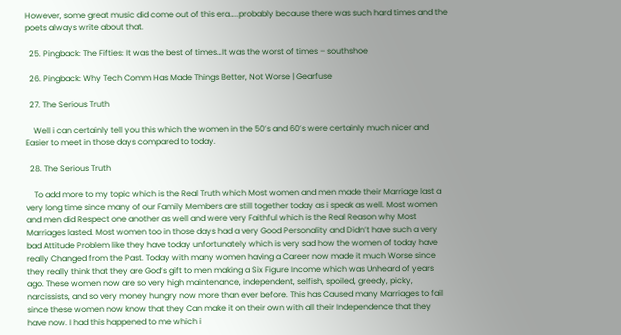However, some great music did come out of this era…..probably because there was such hard times and the poets always write about that.

  25. Pingback: The Fifties: It was the best of times…It was the worst of times – southshoe

  26. Pingback: Why Tech Comm Has Made Things Better, Not Worse | Gearfuse

  27. The Serious Truth

    Well i can certainly tell you this which the women in the 50’s and 60’s were certainly much nicer and Easier to meet in those days compared to today.

  28. The Serious Truth

    To add more to my topic which is the Real Truth which Most women and men made their Marriage last a very long time since many of our Family Members are still together today as i speak as well. Most women and men did Respect one another as well and were very Faithful which is the Real Reason why Most Marriages lasted. Most women too in those days had a very Good Personality and Didn’t have such a very bad Attitude Problem like they have today unfortunately which is very sad how the women of today have really Changed from the Past. Today with many women having a Career now made it much Worse since they really think that they are God’s gift to men making a Six Figure Income which was Unheard of years ago. These women now are so very high maintenance, independent, selfish, spoiled, greedy, picky, narcissists, and so very money hungry now more than ever before. This has Caused many Marriages to fail since these women now know that they Can make it on their own with all their Independence that they have now. I had this happened to me which i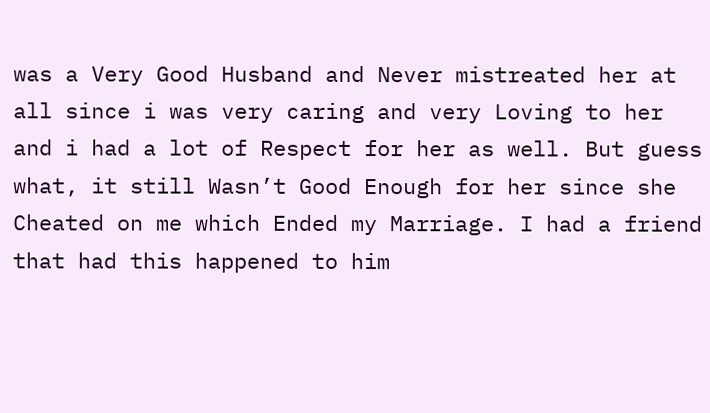was a Very Good Husband and Never mistreated her at all since i was very caring and very Loving to her and i had a lot of Respect for her as well. But guess what, it still Wasn’t Good Enough for her since she Cheated on me which Ended my Marriage. I had a friend that had this happened to him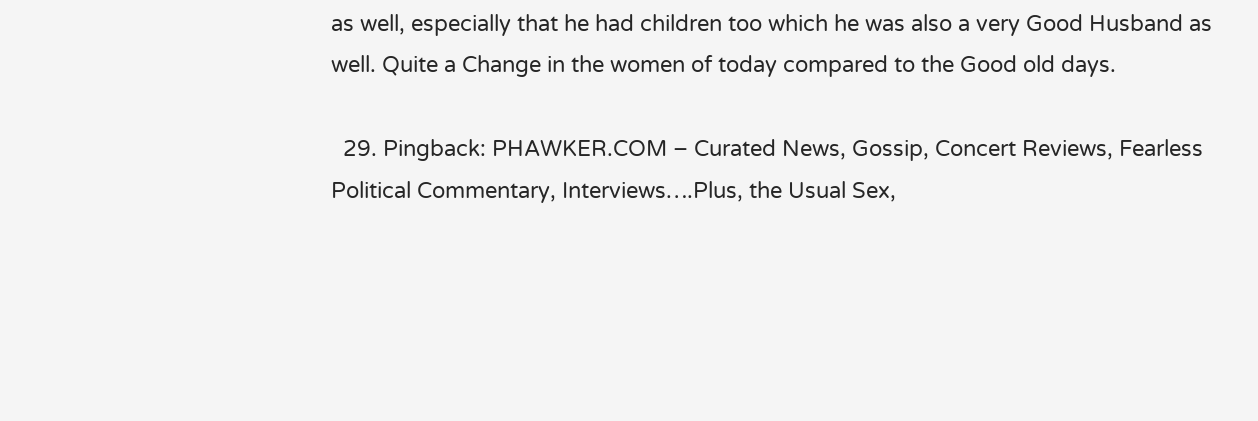as well, especially that he had children too which he was also a very Good Husband as well. Quite a Change in the women of today compared to the Good old days.

  29. Pingback: PHAWKER.COM – Curated News, Gossip, Concert Reviews, Fearless Political Commentary, Interviews….Plus, the Usual Sex,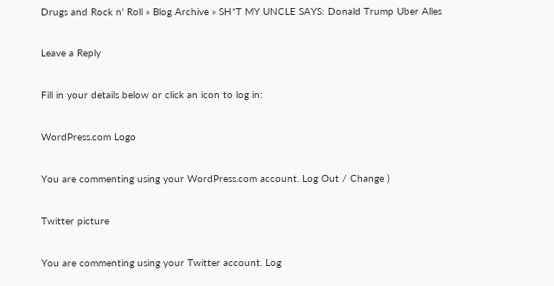Drugs and Rock n' Roll » Blog Archive » SH*T MY UNCLE SAYS: Donald Trump Uber Alles

Leave a Reply

Fill in your details below or click an icon to log in:

WordPress.com Logo

You are commenting using your WordPress.com account. Log Out / Change )

Twitter picture

You are commenting using your Twitter account. Log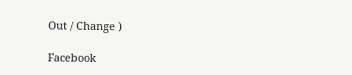Out / Change )

Facebook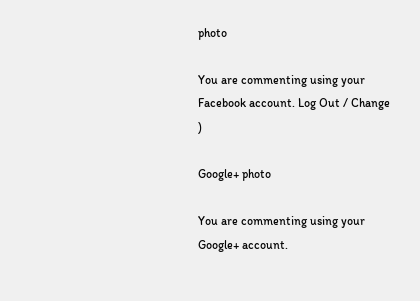photo

You are commenting using your Facebook account. Log Out / Change )

Google+ photo

You are commenting using your Google+ account.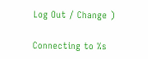Log Out / Change )

Connecting to %s